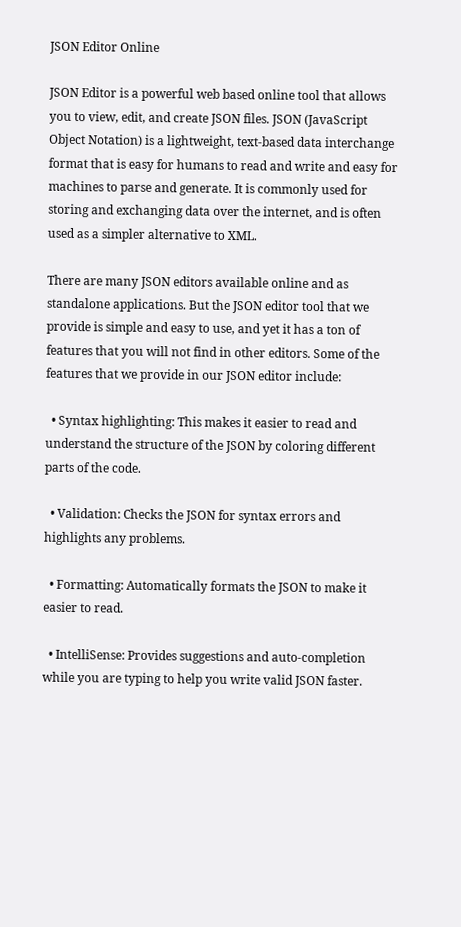JSON Editor Online

JSON Editor is a powerful web based online tool that allows you to view, edit, and create JSON files. JSON (JavaScript Object Notation) is a lightweight, text-based data interchange format that is easy for humans to read and write and easy for machines to parse and generate. It is commonly used for storing and exchanging data over the internet, and is often used as a simpler alternative to XML.

There are many JSON editors available online and as standalone applications. But the JSON editor tool that we provide is simple and easy to use, and yet it has a ton of features that you will not find in other editors. Some of the features that we provide in our JSON editor include:

  • Syntax highlighting: This makes it easier to read and understand the structure of the JSON by coloring different parts of the code.

  • Validation: Checks the JSON for syntax errors and highlights any problems.

  • Formatting: Automatically formats the JSON to make it easier to read.

  • IntelliSense: Provides suggestions and auto-completion while you are typing to help you write valid JSON faster.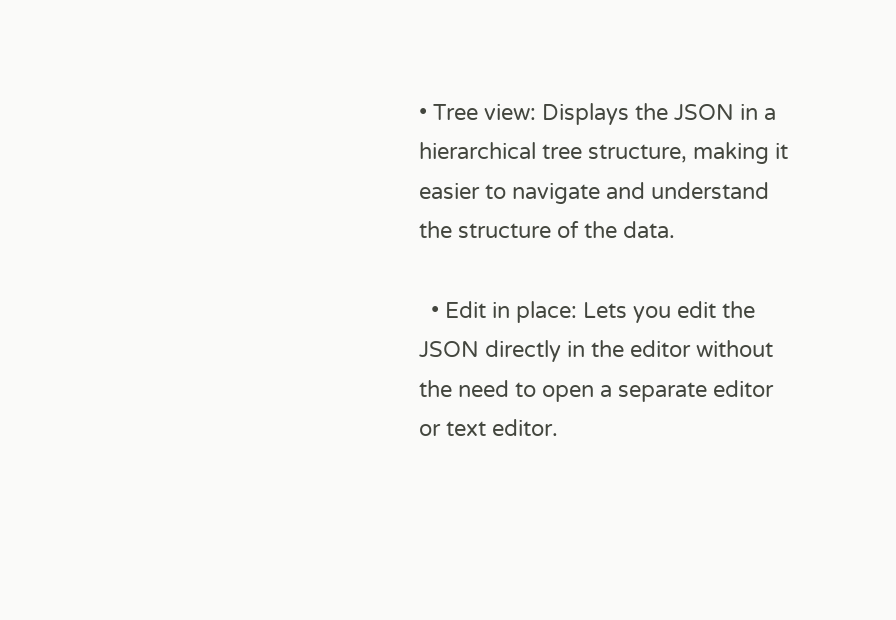• Tree view: Displays the JSON in a hierarchical tree structure, making it easier to navigate and understand the structure of the data.

  • Edit in place: Lets you edit the JSON directly in the editor without the need to open a separate editor or text editor.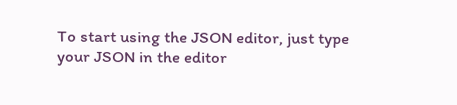To start using the JSON editor, just type your JSON in the editor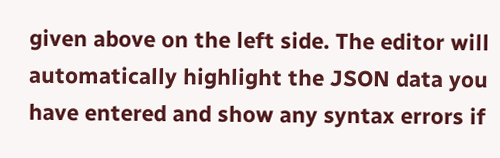given above on the left side. The editor will automatically highlight the JSON data you have entered and show any syntax errors if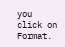you click on Format.